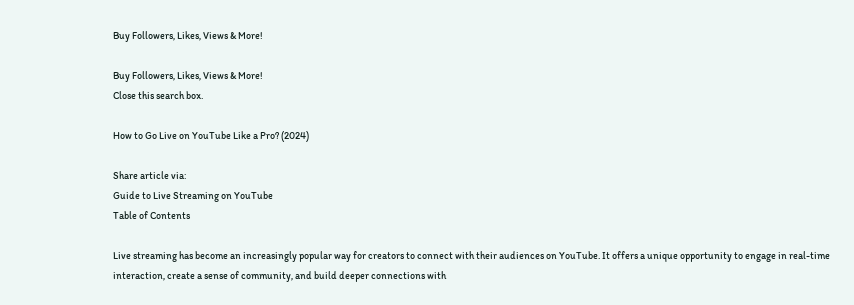Buy Followers, Likes, Views & More!

Buy Followers, Likes, Views & More!
Close this search box.

How to Go Live on YouTube Like a Pro? (2024)

Share article via:
Guide to Live Streaming on YouTube
Table of Contents

Live streaming has become an increasingly popular way for creators to connect with their audiences on YouTube. It offers a unique opportunity to engage in real-time interaction, create a sense of community, and build deeper connections with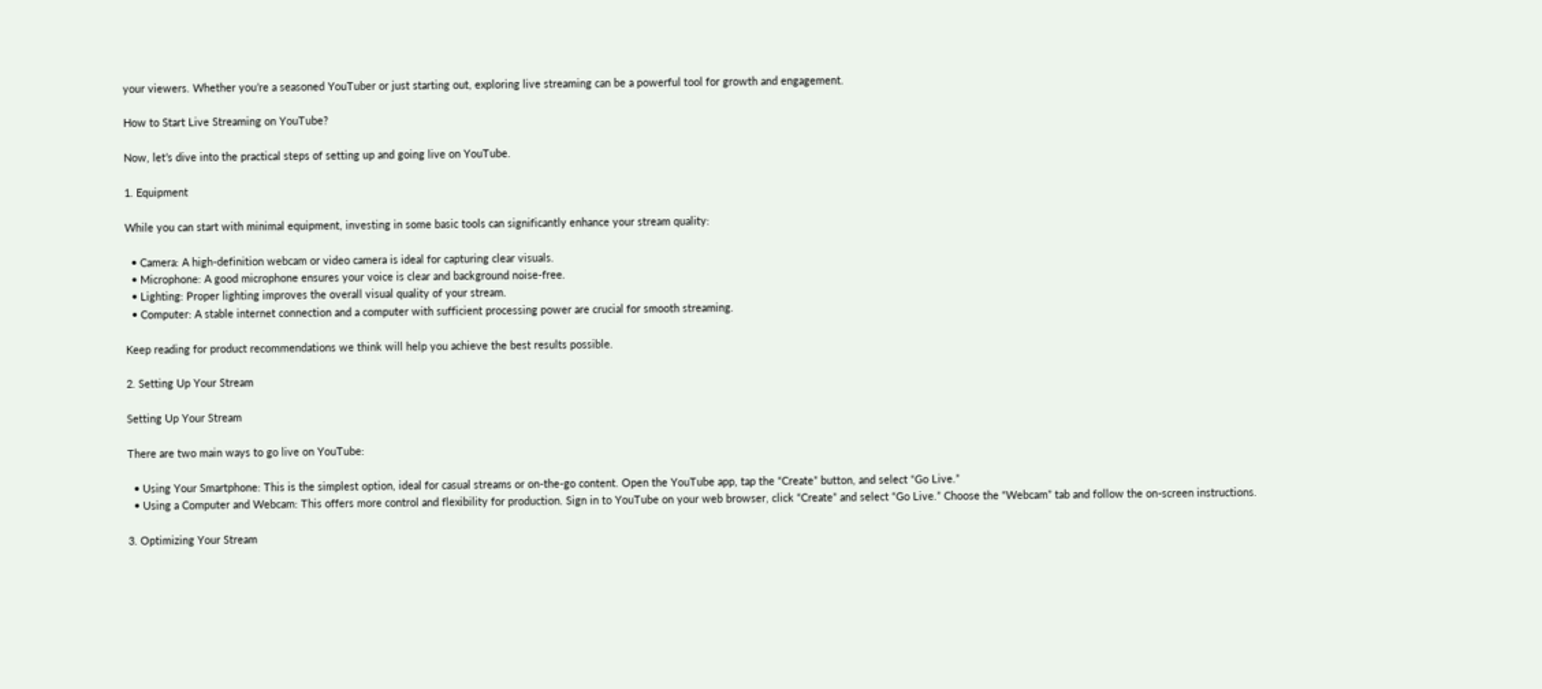your viewers. Whether you’re a seasoned YouTuber or just starting out, exploring live streaming can be a powerful tool for growth and engagement.

How to Start Live Streaming on YouTube?

Now, let’s dive into the practical steps of setting up and going live on YouTube.

1. Equipment

While you can start with minimal equipment, investing in some basic tools can significantly enhance your stream quality:

  • Camera: A high-definition webcam or video camera is ideal for capturing clear visuals.
  • Microphone: A good microphone ensures your voice is clear and background noise-free.
  • Lighting: Proper lighting improves the overall visual quality of your stream.
  • Computer: A stable internet connection and a computer with sufficient processing power are crucial for smooth streaming.

Keep reading for product recommendations we think will help you achieve the best results possible.

2. Setting Up Your Stream

Setting Up Your Stream

There are two main ways to go live on YouTube:

  • Using Your Smartphone: This is the simplest option, ideal for casual streams or on-the-go content. Open the YouTube app, tap the “Create” button, and select “Go Live.”
  • Using a Computer and Webcam: This offers more control and flexibility for production. Sign in to YouTube on your web browser, click “Create” and select “Go Live.” Choose the “Webcam” tab and follow the on-screen instructions.

3. Optimizing Your Stream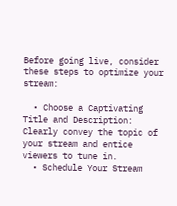Before going live, consider these steps to optimize your stream:

  • Choose a Captivating Title and Description: Clearly convey the topic of your stream and entice viewers to tune in.
  • Schedule Your Stream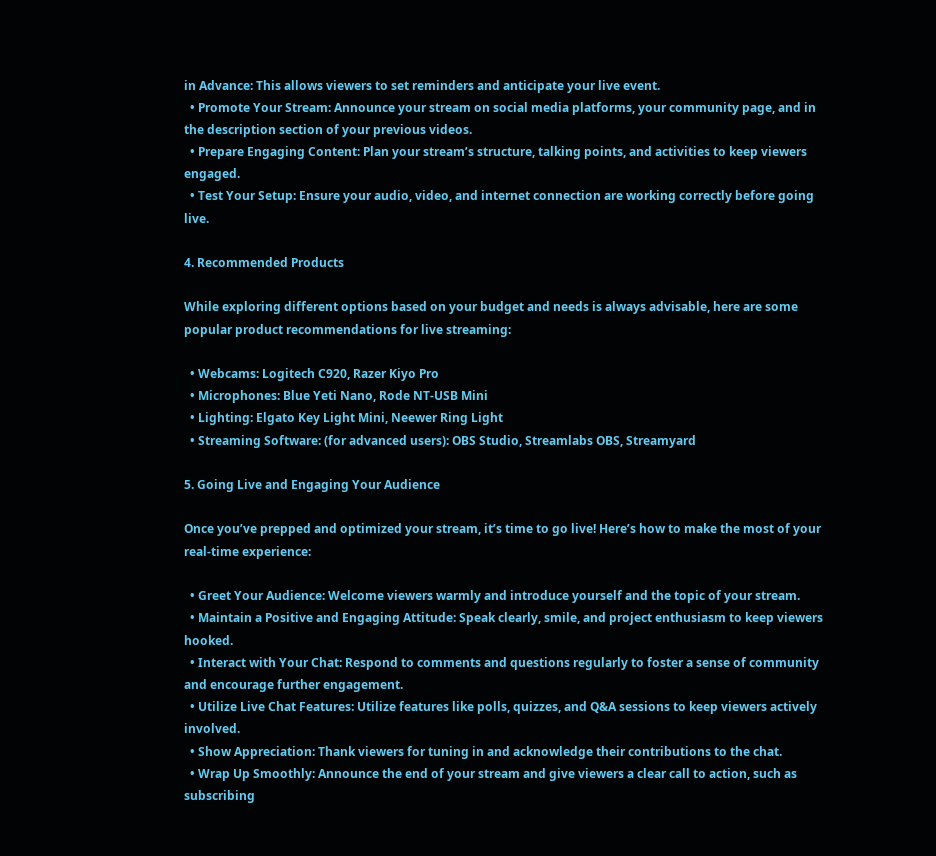in Advance: This allows viewers to set reminders and anticipate your live event.
  • Promote Your Stream: Announce your stream on social media platforms, your community page, and in the description section of your previous videos.
  • Prepare Engaging Content: Plan your stream’s structure, talking points, and activities to keep viewers engaged.
  • Test Your Setup: Ensure your audio, video, and internet connection are working correctly before going live.

4. Recommended Products

While exploring different options based on your budget and needs is always advisable, here are some popular product recommendations for live streaming:

  • Webcams: Logitech C920, Razer Kiyo Pro
  • Microphones: Blue Yeti Nano, Rode NT-USB Mini
  • Lighting: Elgato Key Light Mini, Neewer Ring Light
  • Streaming Software: (for advanced users): OBS Studio, Streamlabs OBS, Streamyard

5. Going Live and Engaging Your Audience

Once you’ve prepped and optimized your stream, it’s time to go live! Here’s how to make the most of your real-time experience:

  • Greet Your Audience: Welcome viewers warmly and introduce yourself and the topic of your stream.
  • Maintain a Positive and Engaging Attitude: Speak clearly, smile, and project enthusiasm to keep viewers hooked.
  • Interact with Your Chat: Respond to comments and questions regularly to foster a sense of community and encourage further engagement.
  • Utilize Live Chat Features: Utilize features like polls, quizzes, and Q&A sessions to keep viewers actively involved.
  • Show Appreciation: Thank viewers for tuning in and acknowledge their contributions to the chat.
  • Wrap Up Smoothly: Announce the end of your stream and give viewers a clear call to action, such as subscribing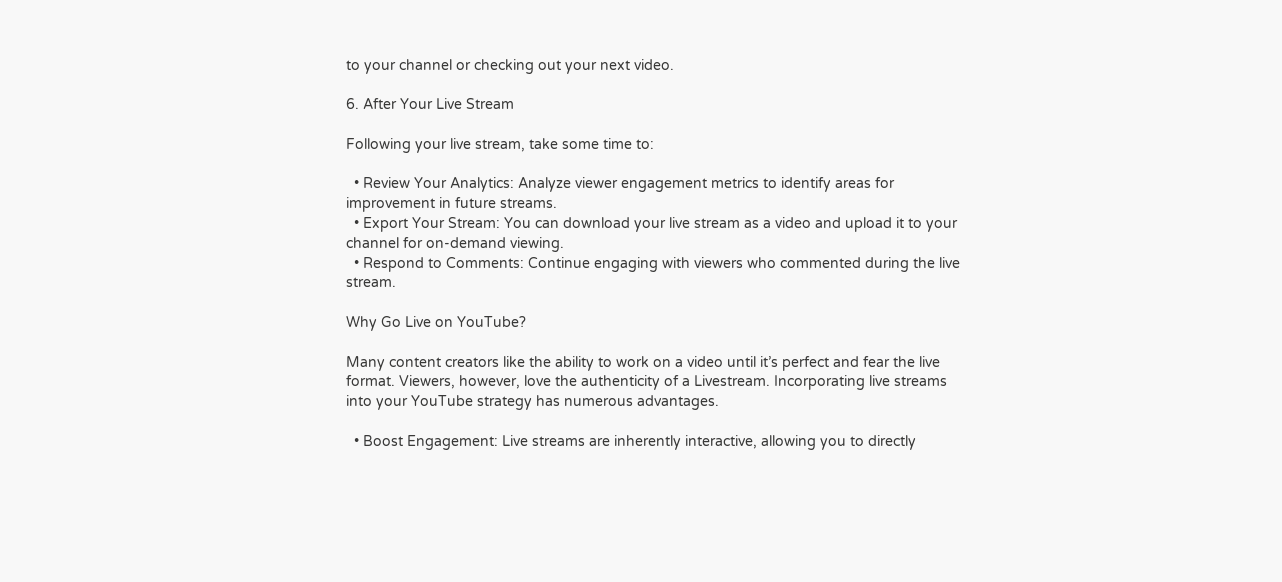to your channel or checking out your next video.

6. After Your Live Stream

Following your live stream, take some time to:

  • Review Your Analytics: Analyze viewer engagement metrics to identify areas for improvement in future streams.
  • Export Your Stream: You can download your live stream as a video and upload it to your channel for on-demand viewing.
  • Respond to Comments: Continue engaging with viewers who commented during the live stream.

Why Go Live on YouTube?

Many content creators like the ability to work on a video until it’s perfect and fear the live format. Viewers, however, love the authenticity of a Livestream. Incorporating live streams into your YouTube strategy has numerous advantages.

  • Boost Engagement: Live streams are inherently interactive, allowing you to directly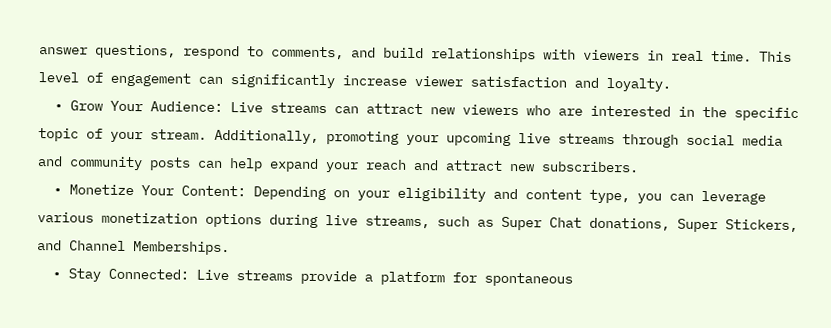answer questions, respond to comments, and build relationships with viewers in real time. This level of engagement can significantly increase viewer satisfaction and loyalty.
  • Grow Your Audience: Live streams can attract new viewers who are interested in the specific topic of your stream. Additionally, promoting your upcoming live streams through social media and community posts can help expand your reach and attract new subscribers.
  • Monetize Your Content: Depending on your eligibility and content type, you can leverage various monetization options during live streams, such as Super Chat donations, Super Stickers, and Channel Memberships.
  • Stay Connected: Live streams provide a platform for spontaneous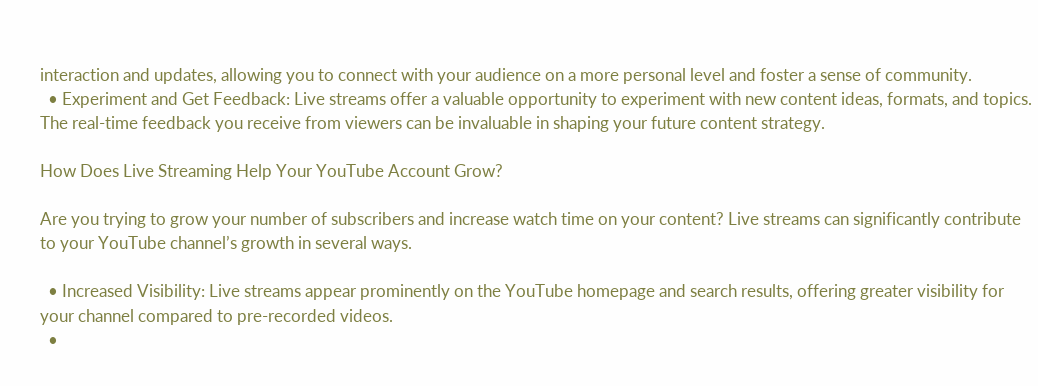interaction and updates, allowing you to connect with your audience on a more personal level and foster a sense of community.
  • Experiment and Get Feedback: Live streams offer a valuable opportunity to experiment with new content ideas, formats, and topics. The real-time feedback you receive from viewers can be invaluable in shaping your future content strategy.

How Does Live Streaming Help Your YouTube Account Grow?

Are you trying to grow your number of subscribers and increase watch time on your content? Live streams can significantly contribute to your YouTube channel’s growth in several ways.

  • Increased Visibility: Live streams appear prominently on the YouTube homepage and search results, offering greater visibility for your channel compared to pre-recorded videos.
  •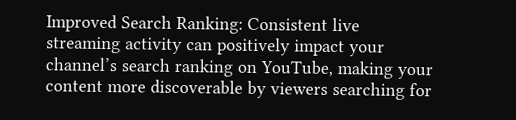Improved Search Ranking: Consistent live streaming activity can positively impact your channel’s search ranking on YouTube, making your content more discoverable by viewers searching for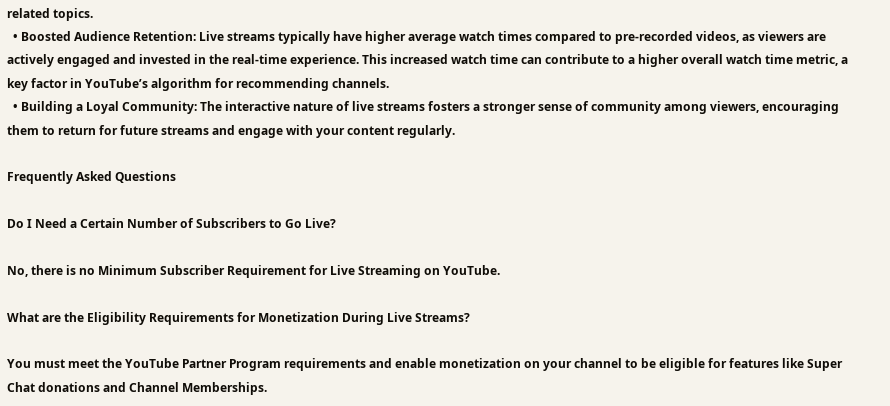related topics.
  • Boosted Audience Retention: Live streams typically have higher average watch times compared to pre-recorded videos, as viewers are actively engaged and invested in the real-time experience. This increased watch time can contribute to a higher overall watch time metric, a key factor in YouTube’s algorithm for recommending channels.
  • Building a Loyal Community: The interactive nature of live streams fosters a stronger sense of community among viewers, encouraging them to return for future streams and engage with your content regularly.

Frequently Asked Questions

Do I Need a Certain Number of Subscribers to Go Live?

No, there is no Minimum Subscriber Requirement for Live Streaming on YouTube.

What are the Eligibility Requirements for Monetization During Live Streams?

You must meet the YouTube Partner Program requirements and enable monetization on your channel to be eligible for features like Super Chat donations and Channel Memberships.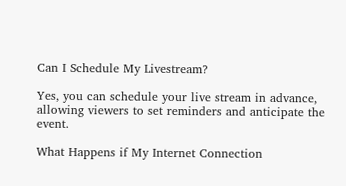Can I Schedule My Livestream?

Yes, you can schedule your live stream in advance, allowing viewers to set reminders and anticipate the event.

What Happens if My Internet Connection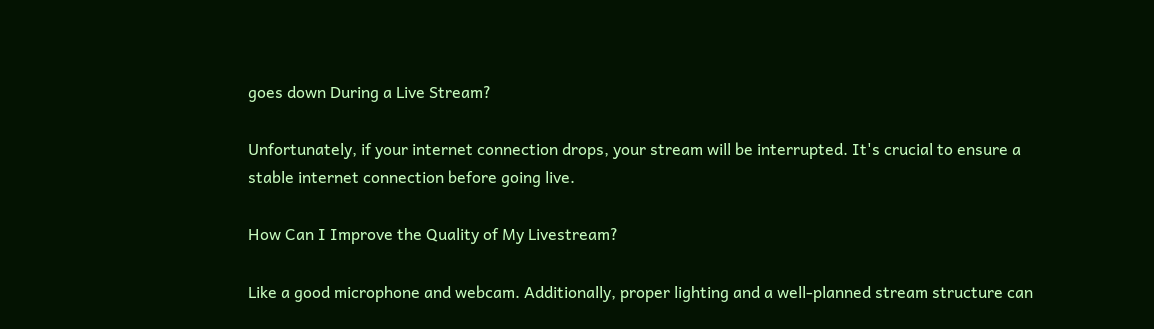goes down During a Live Stream?

Unfortunately, if your internet connection drops, your stream will be interrupted. It's crucial to ensure a stable internet connection before going live.

How Can I Improve the Quality of My Livestream?

Like a good microphone and webcam. Additionally, proper lighting and a well-planned stream structure can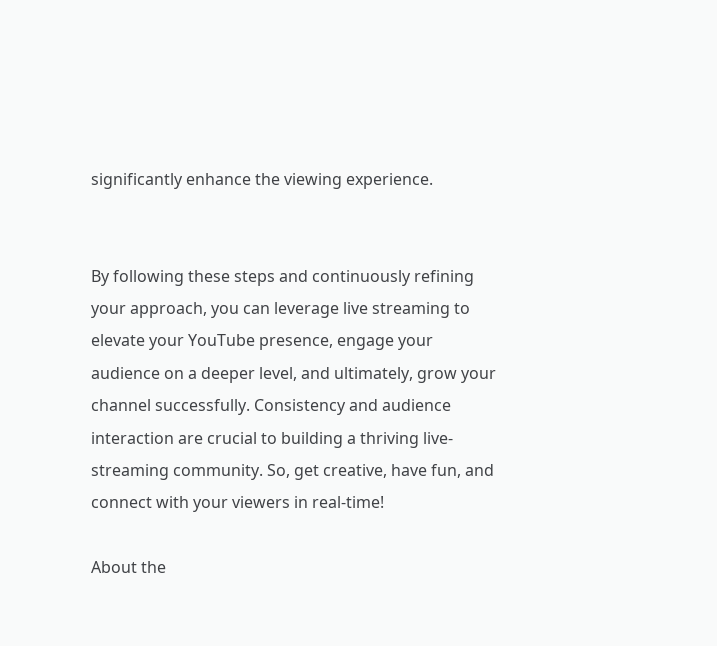significantly enhance the viewing experience.


By following these steps and continuously refining your approach, you can leverage live streaming to elevate your YouTube presence, engage your audience on a deeper level, and ultimately, grow your channel successfully. Consistency and audience interaction are crucial to building a thriving live-streaming community. So, get creative, have fun, and connect with your viewers in real-time!

About the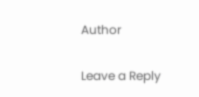Author

Leave a Reply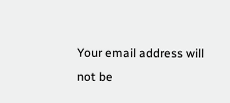Your email address will not be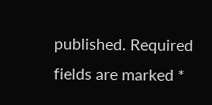published. Required fields are marked *